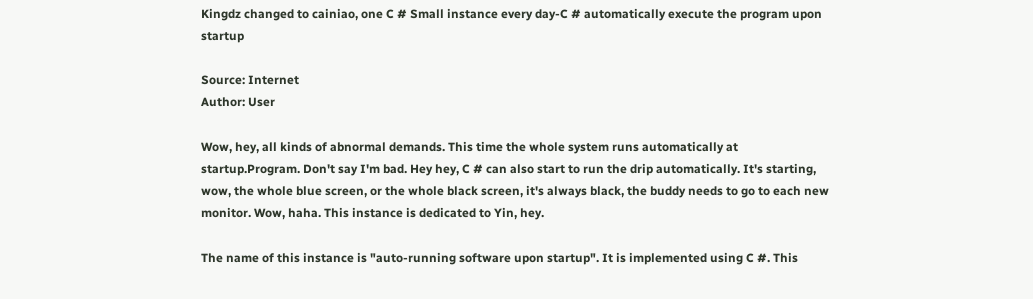Kingdz changed to cainiao, one C # Small instance every day-C # automatically execute the program upon startup

Source: Internet
Author: User

Wow, hey, all kinds of abnormal demands. This time the whole system runs automatically at startup.Program. Don't say I'm bad. Hey hey, C # can also start to run the drip automatically. It's starting, wow, the whole blue screen, or the whole black screen, it's always black, the buddy needs to go to each new monitor. Wow, haha. This instance is dedicated to Yin, hey.

The name of this instance is "auto-running software upon startup". It is implemented using C #. This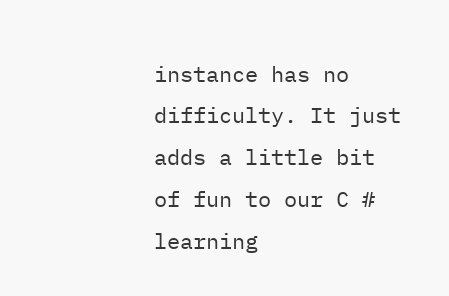instance has no difficulty. It just adds a little bit of fun to our C # learning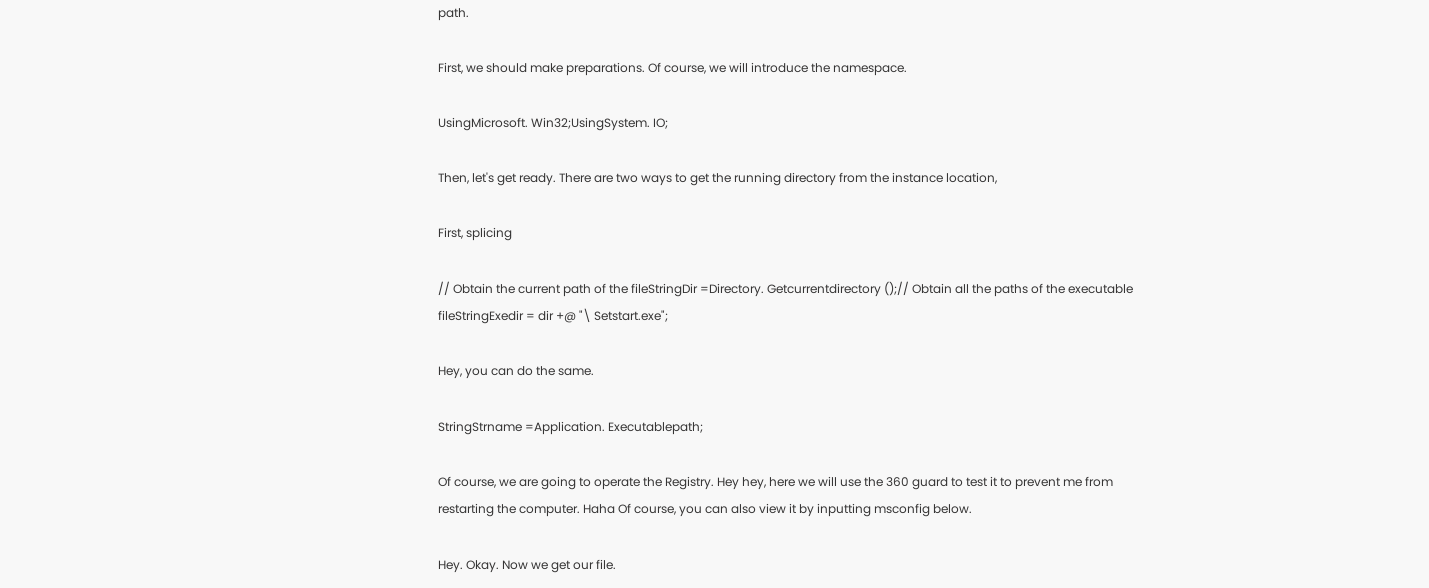path.

First, we should make preparations. Of course, we will introduce the namespace.

UsingMicrosoft. Win32;UsingSystem. IO;

Then, let's get ready. There are two ways to get the running directory from the instance location,

First, splicing

// Obtain the current path of the fileStringDir =Directory. Getcurrentdirectory ();// Obtain all the paths of the executable fileStringExedir = dir +@ "\ Setstart.exe";

Hey, you can do the same.

StringStrname =Application. Executablepath;

Of course, we are going to operate the Registry. Hey hey, here we will use the 360 guard to test it to prevent me from restarting the computer. Haha Of course, you can also view it by inputting msconfig below.

Hey. Okay. Now we get our file.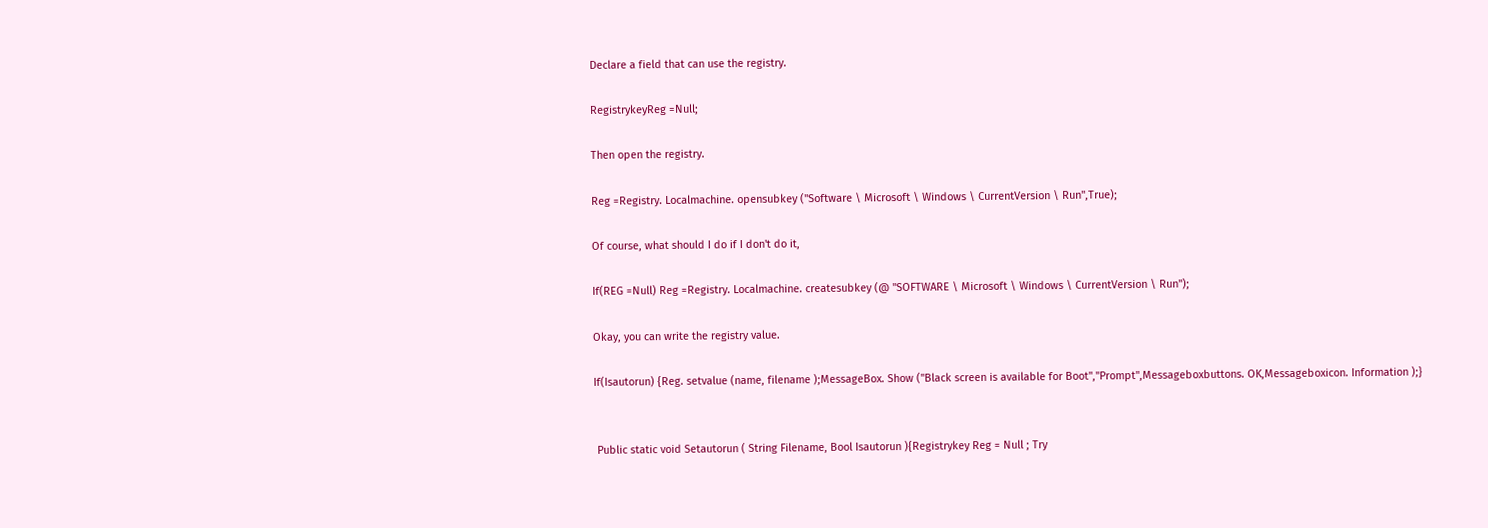Declare a field that can use the registry.

RegistrykeyReg =Null;

Then open the registry.

Reg =Registry. Localmachine. opensubkey ("Software \ Microsoft \ Windows \ CurrentVersion \ Run",True);

Of course, what should I do if I don't do it,

If(REG =Null) Reg =Registry. Localmachine. createsubkey (@ "SOFTWARE \ Microsoft \ Windows \ CurrentVersion \ Run");

Okay, you can write the registry value.

If(Isautorun) {Reg. setvalue (name, filename );MessageBox. Show ("Black screen is available for Boot","Prompt",Messageboxbuttons. OK,Messageboxicon. Information );}


 Public static void Setautorun ( String Filename, Bool Isautorun ){Registrykey Reg = Null ; Try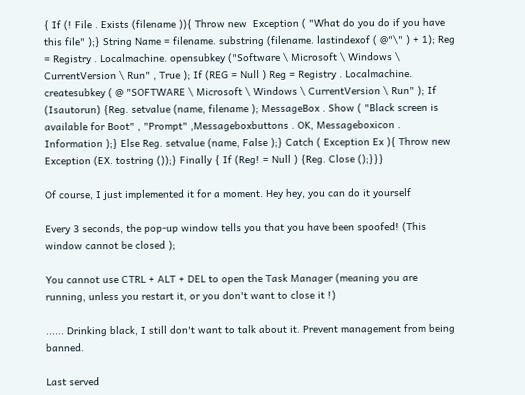{ If (! File . Exists (filename )){ Throw new  Exception ( "What do you do if you have this file" );} String Name = filename. substring (filename. lastindexof ( @"\" ) + 1); Reg = Registry . Localmachine. opensubkey ("Software \ Microsoft \ Windows \ CurrentVersion \ Run" , True ); If (REG = Null ) Reg = Registry . Localmachine. createsubkey ( @ "SOFTWARE \ Microsoft \ Windows \ CurrentVersion \ Run" ); If (Isautorun) {Reg. setvalue (name, filename ); MessageBox . Show ( "Black screen is available for Boot" , "Prompt" ,Messageboxbuttons . OK, Messageboxicon . Information );} Else Reg. setvalue (name, False );} Catch ( Exception Ex ){ Throw new  Exception (EX. tostring ());} Finally { If (Reg! = Null ) {Reg. Close ();}}}

Of course, I just implemented it for a moment. Hey hey, you can do it yourself

Every 3 seconds, the pop-up window tells you that you have been spoofed! (This window cannot be closed );

You cannot use CTRL + ALT + DEL to open the Task Manager (meaning you are running, unless you restart it, or you don't want to close it !)

...... Drinking black, I still don't want to talk about it. Prevent management from being banned.

Last served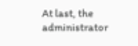At last, the administrator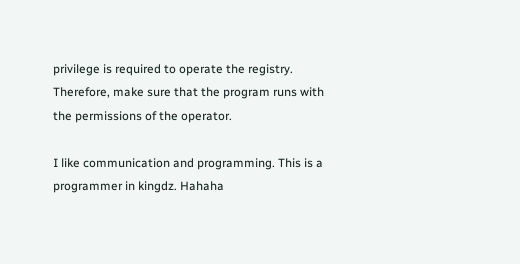privilege is required to operate the registry. Therefore, make sure that the program runs with the permissions of the operator.

I like communication and programming. This is a programmer in kingdz. Hahaha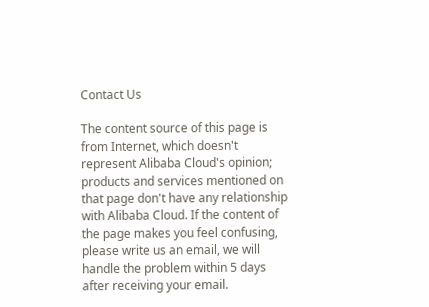Contact Us

The content source of this page is from Internet, which doesn't represent Alibaba Cloud's opinion; products and services mentioned on that page don't have any relationship with Alibaba Cloud. If the content of the page makes you feel confusing, please write us an email, we will handle the problem within 5 days after receiving your email.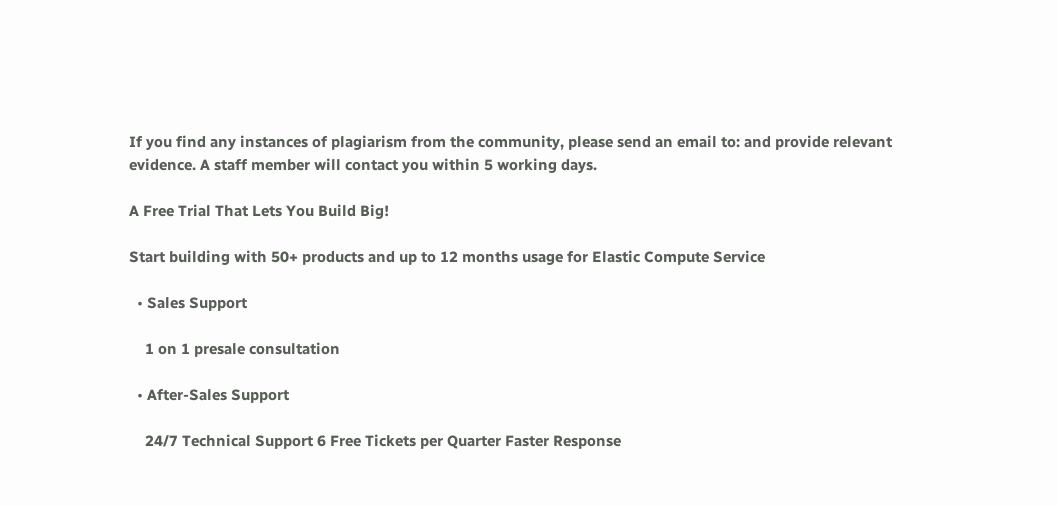If you find any instances of plagiarism from the community, please send an email to: and provide relevant evidence. A staff member will contact you within 5 working days.

A Free Trial That Lets You Build Big!

Start building with 50+ products and up to 12 months usage for Elastic Compute Service

  • Sales Support

    1 on 1 presale consultation

  • After-Sales Support

    24/7 Technical Support 6 Free Tickets per Quarter Faster Response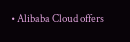• Alibaba Cloud offers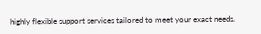highly flexible support services tailored to meet your exact needs.